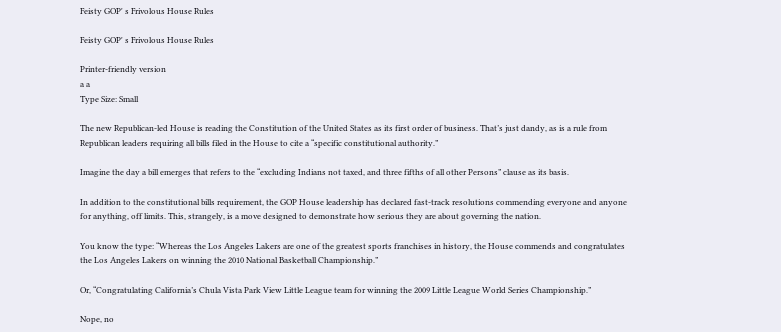Feisty GOP' s Frivolous House Rules

Feisty GOP' s Frivolous House Rules

Printer-friendly version
a a
Type Size: Small

The new Republican-led House is reading the Constitution of the United States as its first order of business. That’s just dandy, as is a rule from Republican leaders requiring all bills filed in the House to cite a “specific constitutional authority.”

Imagine the day a bill emerges that refers to the “excluding Indians not taxed, and three fifths of all other Persons” clause as its basis.

In addition to the constitutional bills requirement, the GOP House leadership has declared fast-track resolutions commending everyone and anyone for anything, off limits. This, strangely, is a move designed to demonstrate how serious they are about governing the nation.

You know the type: “Whereas the Los Angeles Lakers are one of the greatest sports franchises in history, the House commends and congratulates the Los Angeles Lakers on winning the 2010 National Basketball Championship.”

Or, “Congratulating California’s Chula Vista Park View Little League team for winning the 2009 Little League World Series Championship.”

Nope, no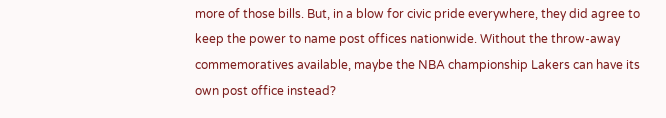more of those bills. But, in a blow for civic pride everywhere, they did agree to keep the power to name post offices nationwide. Without the throw-away commemoratives available, maybe the NBA championship Lakers can have its own post office instead?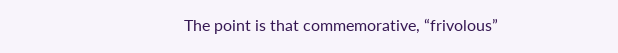The point is that commemorative, “frivolous”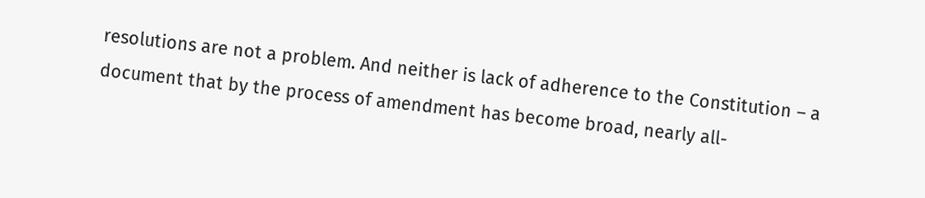resolutions are not a problem. And neither is lack of adherence to the Constitution – a document that by the process of amendment has become broad, nearly all-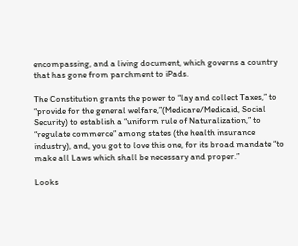encompassing, and a living document, which governs a country that has gone from parchment to iPads.

The Constitution grants the power to “lay and collect Taxes,” to “provide for the general welfare,”(Medicare/Medicaid, Social Security) to establish a “uniform rule of Naturalization,” to “regulate commerce” among states (the health insurance industry), and, you got to love this one, for its broad mandate “to make all Laws which shall be necessary and proper.”

Looks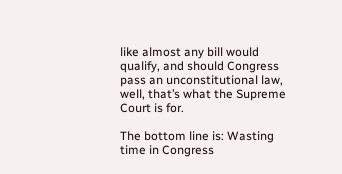like almost any bill would qualify, and should Congress pass an unconstitutional law, well, that’s what the Supreme Court is for.

The bottom line is: Wasting time in Congress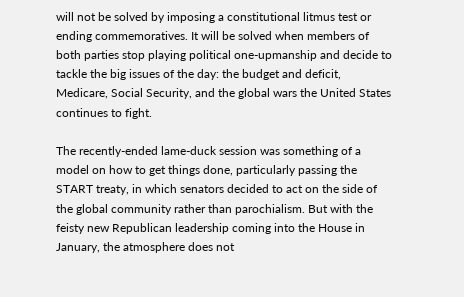will not be solved by imposing a constitutional litmus test or ending commemoratives. It will be solved when members of both parties stop playing political one-upmanship and decide to tackle the big issues of the day: the budget and deficit, Medicare, Social Security, and the global wars the United States continues to fight.

The recently-ended lame-duck session was something of a model on how to get things done, particularly passing the START treaty, in which senators decided to act on the side of the global community rather than parochialism. But with the feisty new Republican leadership coming into the House in January, the atmosphere does not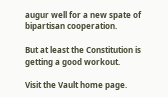augur well for a new spate of bipartisan cooperation.

But at least the Constitution is getting a good workout.

Visit the Vault home page.